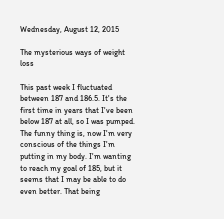Wednesday, August 12, 2015

The mysterious ways of weight loss

This past week I fluctuated between 187 and 186.5. It's the first time in years that I've been below 187 at all, so I was pumped. The funny thing is, now I'm very conscious of the things I'm putting in my body. I'm wanting to reach my goal of 185, but it seems that I may be able to do even better. That being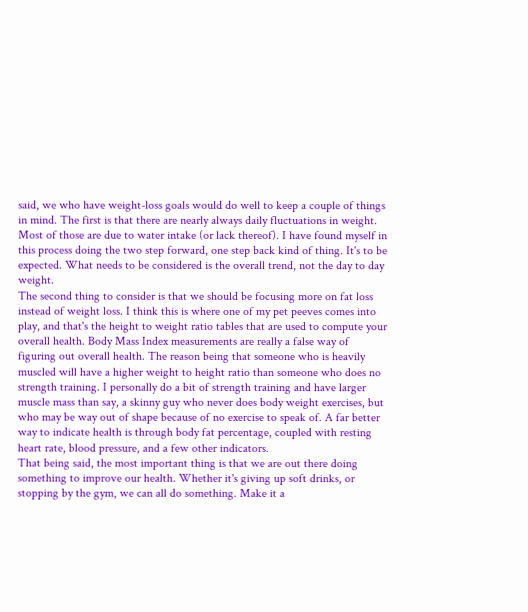said, we who have weight-loss goals would do well to keep a couple of things in mind. The first is that there are nearly always daily fluctuations in weight. Most of those are due to water intake (or lack thereof). I have found myself in this process doing the two step forward, one step back kind of thing. It's to be expected. What needs to be considered is the overall trend, not the day to day weight.
The second thing to consider is that we should be focusing more on fat loss instead of weight loss. I think this is where one of my pet peeves comes into play, and that's the height to weight ratio tables that are used to compute your overall health. Body Mass Index measurements are really a false way of figuring out overall health. The reason being that someone who is heavily muscled will have a higher weight to height ratio than someone who does no strength training. I personally do a bit of strength training and have larger muscle mass than say, a skinny guy who never does body weight exercises, but who may be way out of shape because of no exercise to speak of. A far better way to indicate health is through body fat percentage, coupled with resting heart rate, blood pressure, and a few other indicators.
That being said, the most important thing is that we are out there doing something to improve our health. Whether it's giving up soft drinks, or stopping by the gym, we can all do something. Make it a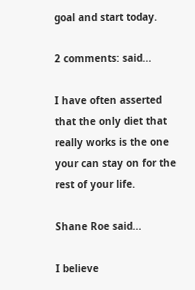goal and start today.

2 comments: said...

I have often asserted that the only diet that really works is the one your can stay on for the rest of your life.

Shane Roe said...

I believe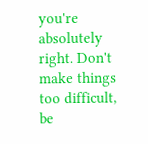you're absolutely right. Don't make things too difficult, be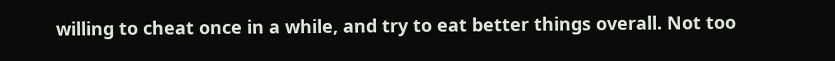willing to cheat once in a while, and try to eat better things overall. Not too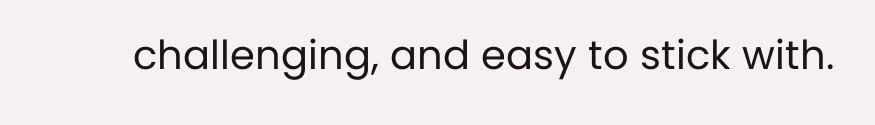challenging, and easy to stick with.